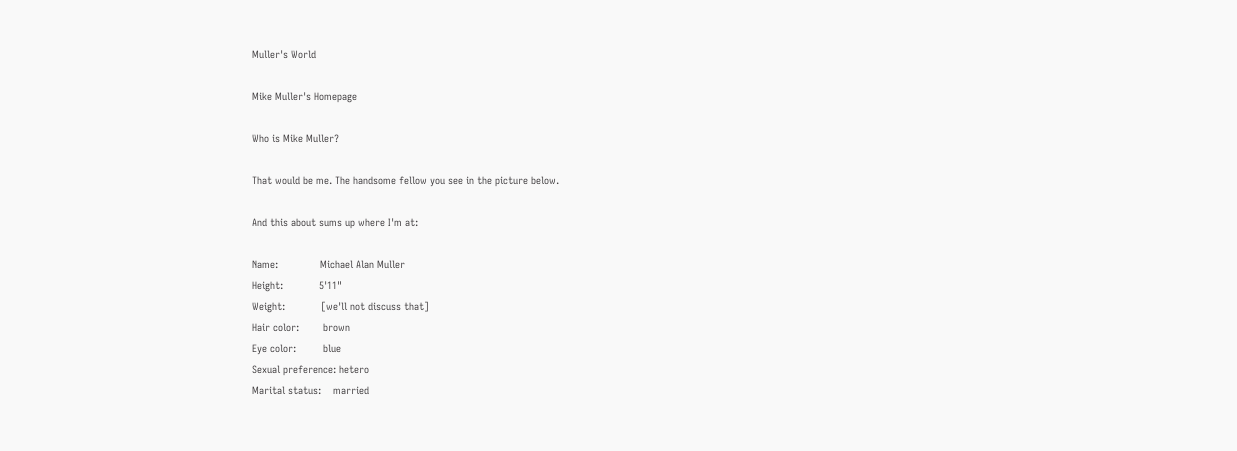Muller's World

Mike Muller's Homepage

Who is Mike Muller?

That would be me. The handsome fellow you see in the picture below.

And this about sums up where I'm at:

Name:              Michael Alan Muller
Height:            5'11"
Weight:            [we'll not discuss that]
Hair color:        brown
Eye color:         blue
Sexual preference: hetero
Marital status:    married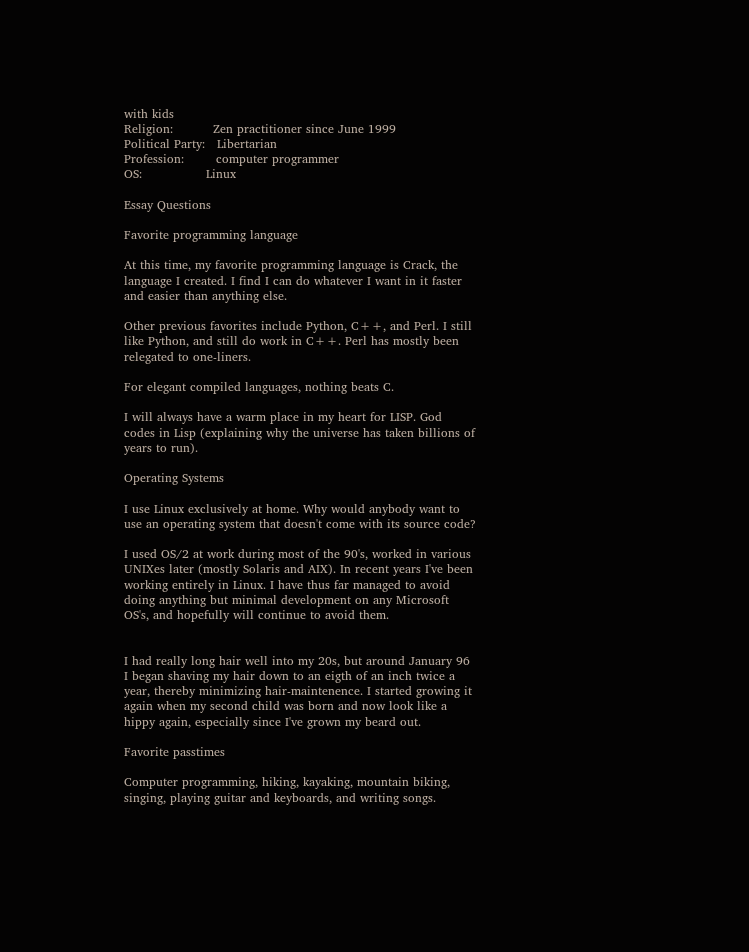with kids
Religion:          Zen practitioner since June 1999
Political Party:   Libertarian
Profession:        computer programmer
OS:                Linux

Essay Questions

Favorite programming language

At this time, my favorite programming language is Crack, the language I created. I find I can do whatever I want in it faster and easier than anything else.

Other previous favorites include Python, C++, and Perl. I still like Python, and still do work in C++. Perl has mostly been relegated to one-liners.

For elegant compiled languages, nothing beats C.

I will always have a warm place in my heart for LISP. God codes in Lisp (explaining why the universe has taken billions of years to run).

Operating Systems

I use Linux exclusively at home. Why would anybody want to use an operating system that doesn't come with its source code?

I used OS/2 at work during most of the 90's, worked in various UNIXes later (mostly Solaris and AIX). In recent years I've been working entirely in Linux. I have thus far managed to avoid doing anything but minimal development on any Microsoft OS's, and hopefully will continue to avoid them.


I had really long hair well into my 20s, but around January 96 I began shaving my hair down to an eigth of an inch twice a year, thereby minimizing hair-maintenence. I started growing it again when my second child was born and now look like a hippy again, especially since I've grown my beard out.

Favorite passtimes

Computer programming, hiking, kayaking, mountain biking, singing, playing guitar and keyboards, and writing songs.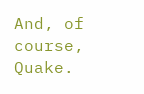And, of course, Quake.